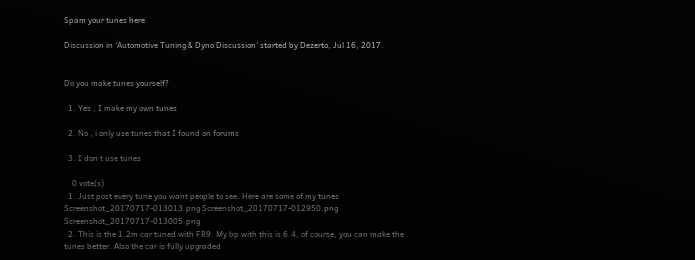Spam your tunes here

Discussion in 'Automotive Tuning & Dyno Discussion' started by Dezerto, Jul 16, 2017.


Do you make tunes yourself?

  1. Yes , I make my own tunes

  2. No , i only use tunes that I found on forums

  3. I don t use tunes

    0 vote(s)
  1. Just post every tune you want people to see. Here are some of my tunes Screenshot_20170717-013013.png Screenshot_20170717-012950.png Screenshot_20170717-013005.png
  2. This is the 1.2m car tuned with FR9. My bp with this is 6.4, of course, you can make the tunes better. Also the car is fully upgraded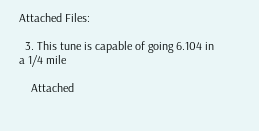Attached Files:

  3. This tune is capable of going 6.104 in a 1/4 mile

    Attached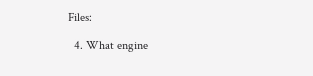Files:

  4. What engine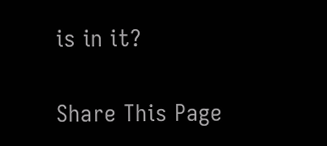is in it?

Share This Page